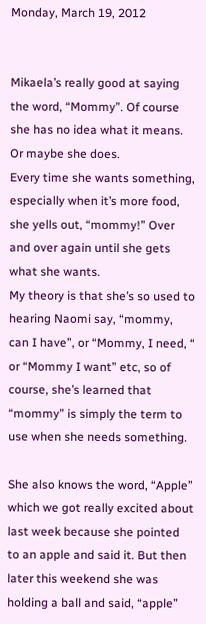Monday, March 19, 2012


Mikaela’s really good at saying the word, “Mommy”. Of course she has no idea what it means. Or maybe she does.
Every time she wants something, especially when it’s more food, she yells out, “mommy!” Over and over again until she gets what she wants.
My theory is that she’s so used to hearing Naomi say, “mommy, can I have”, or “Mommy, I need, “ or “Mommy I want” etc, so of course, she’s learned that “mommy” is simply the term to use when she needs something.

She also knows the word, “Apple” which we got really excited about last week because she pointed to an apple and said it. But then later this weekend she was holding a ball and said, “apple”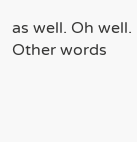as well. Oh well.
Other words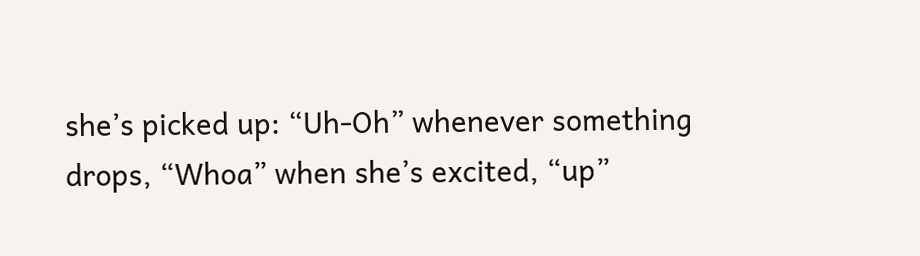she’s picked up: “Uh-Oh” whenever something drops, “Whoa” when she’s excited, “up”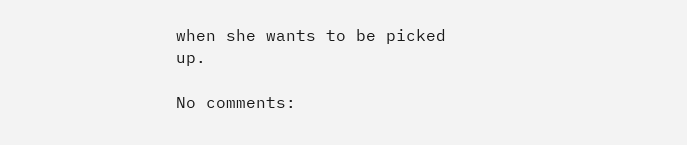when she wants to be picked up.

No comments: